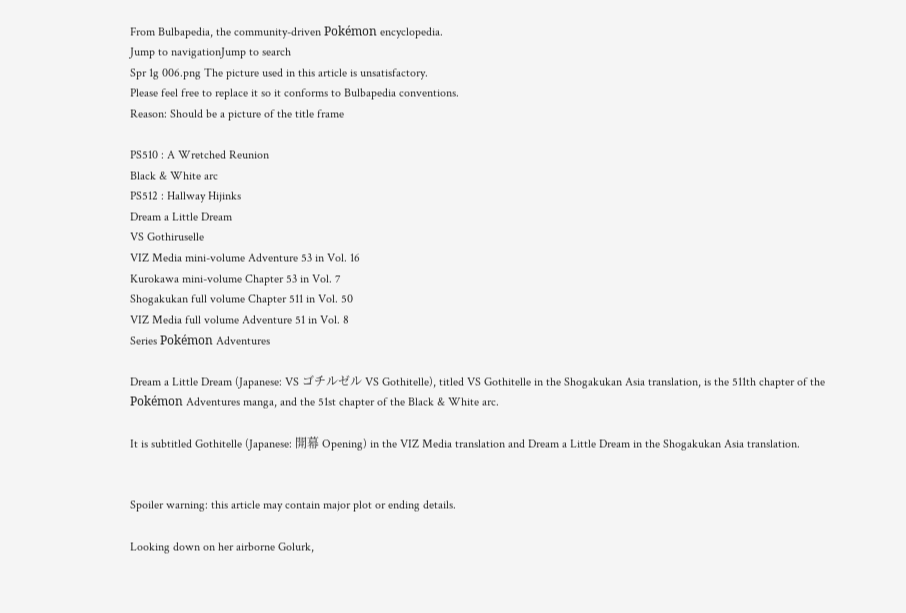From Bulbapedia, the community-driven Pokémon encyclopedia.
Jump to navigationJump to search
Spr 1g 006.png The picture used in this article is unsatisfactory.
Please feel free to replace it so it conforms to Bulbapedia conventions.
Reason: Should be a picture of the title frame

PS510 : A Wretched Reunion
Black & White arc
PS512 : Hallway Hijinks
Dream a Little Dream
VS Gothiruselle
VIZ Media mini-volume Adventure 53 in Vol. 16
Kurokawa mini-volume Chapter 53 in Vol. 7
Shogakukan full volume Chapter 511 in Vol. 50
VIZ Media full volume Adventure 51 in Vol. 8
Series Pokémon Adventures

Dream a Little Dream (Japanese: VS ゴチルゼル VS Gothitelle), titled VS Gothitelle in the Shogakukan Asia translation, is the 511th chapter of the Pokémon Adventures manga, and the 51st chapter of the Black & White arc.

It is subtitled Gothitelle (Japanese: 開幕 Opening) in the VIZ Media translation and Dream a Little Dream in the Shogakukan Asia translation.


Spoiler warning: this article may contain major plot or ending details.

Looking down on her airborne Golurk,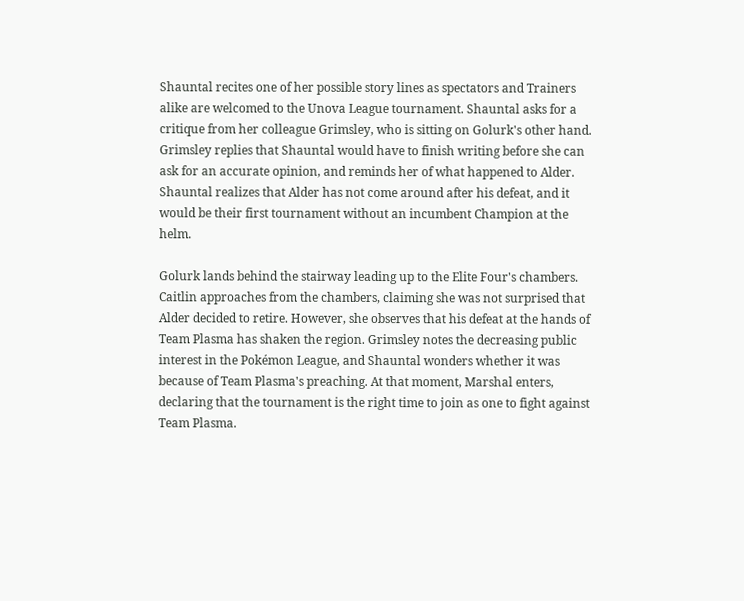Shauntal recites one of her possible story lines as spectators and Trainers alike are welcomed to the Unova League tournament. Shauntal asks for a critique from her colleague Grimsley, who is sitting on Golurk's other hand. Grimsley replies that Shauntal would have to finish writing before she can ask for an accurate opinion, and reminds her of what happened to Alder. Shauntal realizes that Alder has not come around after his defeat, and it would be their first tournament without an incumbent Champion at the helm.

Golurk lands behind the stairway leading up to the Elite Four's chambers. Caitlin approaches from the chambers, claiming she was not surprised that Alder decided to retire. However, she observes that his defeat at the hands of Team Plasma has shaken the region. Grimsley notes the decreasing public interest in the Pokémon League, and Shauntal wonders whether it was because of Team Plasma's preaching. At that moment, Marshal enters, declaring that the tournament is the right time to join as one to fight against Team Plasma.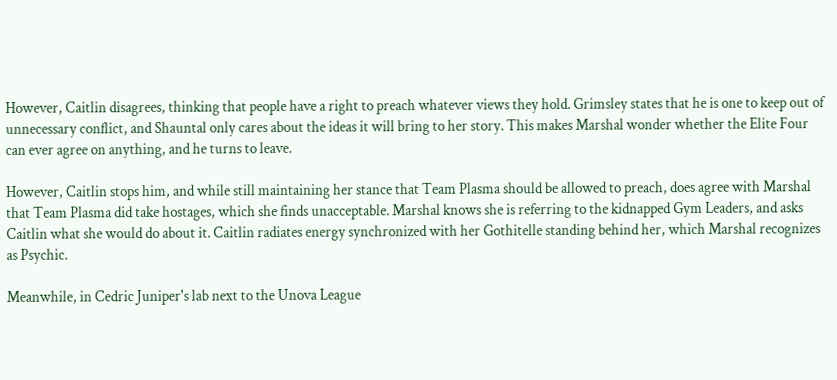However, Caitlin disagrees, thinking that people have a right to preach whatever views they hold. Grimsley states that he is one to keep out of unnecessary conflict, and Shauntal only cares about the ideas it will bring to her story. This makes Marshal wonder whether the Elite Four can ever agree on anything, and he turns to leave.

However, Caitlin stops him, and while still maintaining her stance that Team Plasma should be allowed to preach, does agree with Marshal that Team Plasma did take hostages, which she finds unacceptable. Marshal knows she is referring to the kidnapped Gym Leaders, and asks Caitlin what she would do about it. Caitlin radiates energy synchronized with her Gothitelle standing behind her, which Marshal recognizes as Psychic.

Meanwhile, in Cedric Juniper's lab next to the Unova League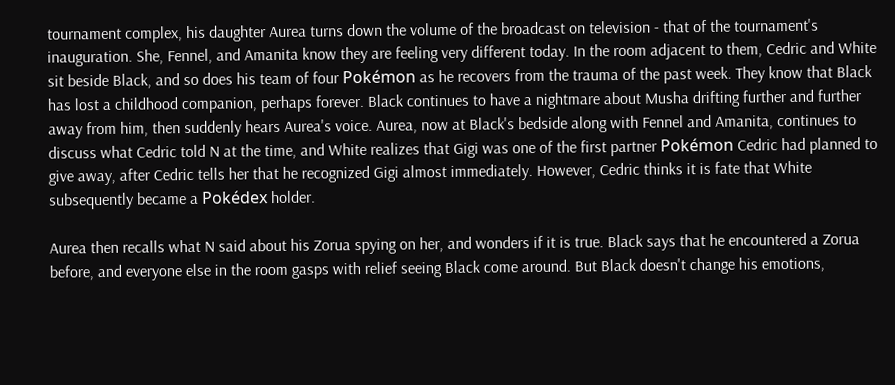tournament complex, his daughter Aurea turns down the volume of the broadcast on television - that of the tournament's inauguration. She, Fennel, and Amanita know they are feeling very different today. In the room adjacent to them, Cedric and White sit beside Black, and so does his team of four Pokémon as he recovers from the trauma of the past week. They know that Black has lost a childhood companion, perhaps forever. Black continues to have a nightmare about Musha drifting further and further away from him, then suddenly hears Aurea's voice. Aurea, now at Black's bedside along with Fennel and Amanita, continues to discuss what Cedric told N at the time, and White realizes that Gigi was one of the first partner Pokémon Cedric had planned to give away, after Cedric tells her that he recognized Gigi almost immediately. However, Cedric thinks it is fate that White subsequently became a Pokédex holder.

Aurea then recalls what N said about his Zorua spying on her, and wonders if it is true. Black says that he encountered a Zorua before, and everyone else in the room gasps with relief seeing Black come around. But Black doesn't change his emotions,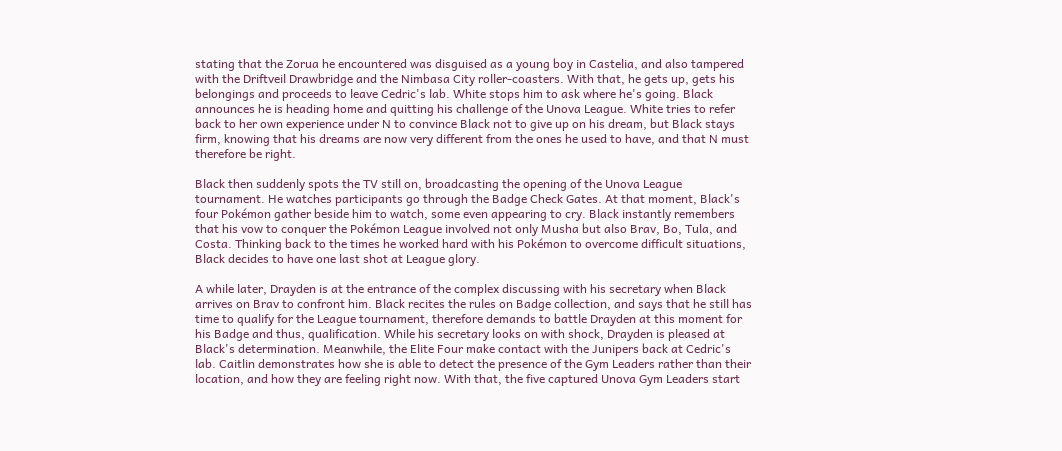stating that the Zorua he encountered was disguised as a young boy in Castelia, and also tampered with the Driftveil Drawbridge and the Nimbasa City roller-coasters. With that, he gets up, gets his belongings and proceeds to leave Cedric's lab. White stops him to ask where he's going. Black announces he is heading home and quitting his challenge of the Unova League. White tries to refer back to her own experience under N to convince Black not to give up on his dream, but Black stays firm, knowing that his dreams are now very different from the ones he used to have, and that N must therefore be right.

Black then suddenly spots the TV still on, broadcasting the opening of the Unova League tournament. He watches participants go through the Badge Check Gates. At that moment, Black's four Pokémon gather beside him to watch, some even appearing to cry. Black instantly remembers that his vow to conquer the Pokémon League involved not only Musha but also Brav, Bo, Tula, and Costa. Thinking back to the times he worked hard with his Pokémon to overcome difficult situations, Black decides to have one last shot at League glory.

A while later, Drayden is at the entrance of the complex discussing with his secretary when Black arrives on Brav to confront him. Black recites the rules on Badge collection, and says that he still has time to qualify for the League tournament, therefore demands to battle Drayden at this moment for his Badge and thus, qualification. While his secretary looks on with shock, Drayden is pleased at Black's determination. Meanwhile, the Elite Four make contact with the Junipers back at Cedric's lab. Caitlin demonstrates how she is able to detect the presence of the Gym Leaders rather than their location, and how they are feeling right now. With that, the five captured Unova Gym Leaders start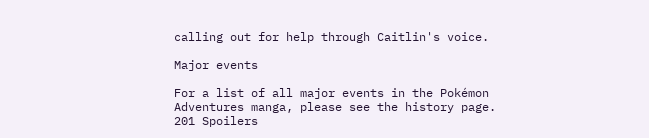calling out for help through Caitlin's voice.

Major events

For a list of all major events in the Pokémon Adventures manga, please see the history page.
201 Spoilers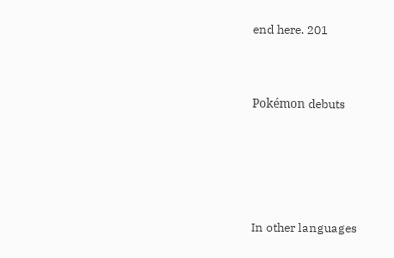end here. 201


Pokémon debuts




In other languages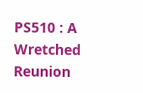PS510 : A Wretched Reunion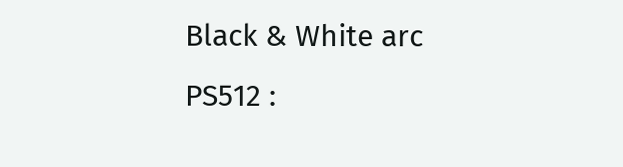Black & White arc
PS512 :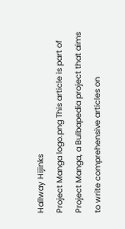Hallway Hijinks
Project Manga logo.png This article is part of Project Manga, a Bulbapedia project that aims to write comprehensive articles on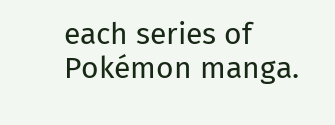each series of Pokémon manga.